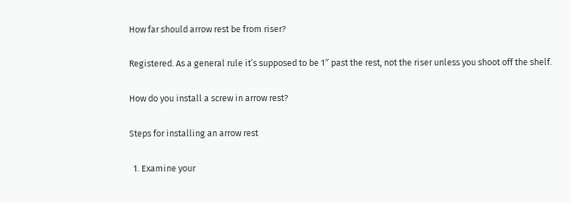How far should arrow rest be from riser?

Registered. As a general rule it’s supposed to be 1″ past the rest, not the riser unless you shoot off the shelf.

How do you install a screw in arrow rest?

Steps for installing an arrow rest

  1. Examine your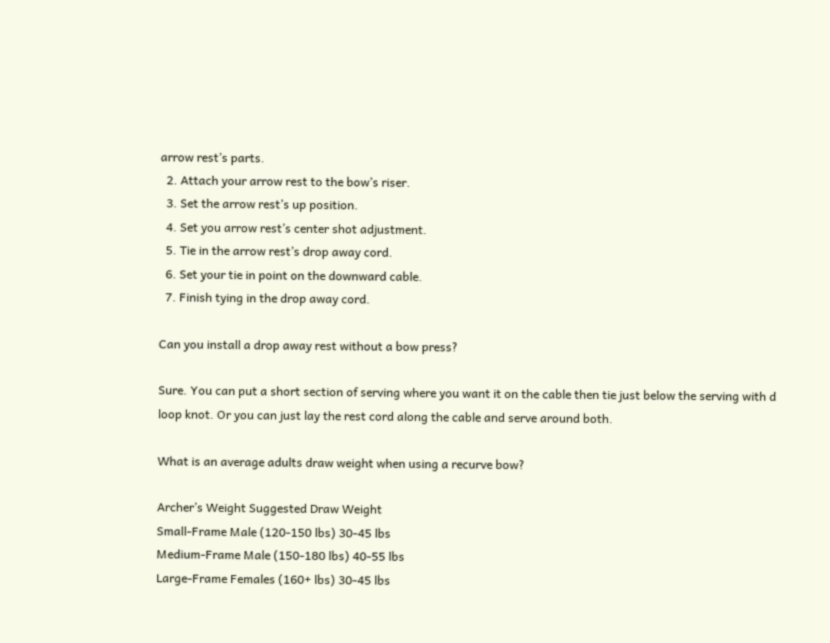arrow rest’s parts.
  2. Attach your arrow rest to the bow’s riser.
  3. Set the arrow rest’s up position.
  4. Set you arrow rest’s center shot adjustment.
  5. Tie in the arrow rest’s drop away cord.
  6. Set your tie in point on the downward cable.
  7. Finish tying in the drop away cord.

Can you install a drop away rest without a bow press?

Sure. You can put a short section of serving where you want it on the cable then tie just below the serving with d loop knot. Or you can just lay the rest cord along the cable and serve around both.

What is an average adults draw weight when using a recurve bow?

Archer’s Weight Suggested Draw Weight
Small-Frame Male (120-150 lbs) 30-45 lbs
Medium-Frame Male (150-180 lbs) 40-55 lbs
Large-Frame Females (160+ lbs) 30-45 lbs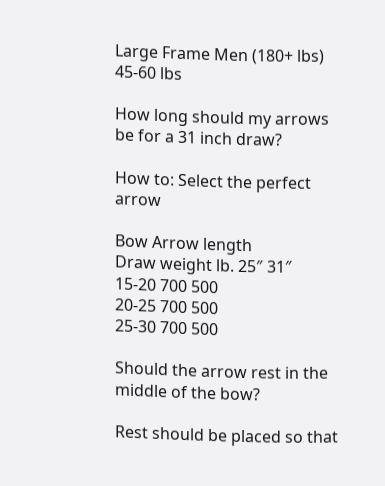Large Frame Men (180+ lbs) 45-60 lbs

How long should my arrows be for a 31 inch draw?

How to: Select the perfect arrow

Bow Arrow length
Draw weight lb. 25″ 31″
15-20 700 500
20-25 700 500
25-30 700 500

Should the arrow rest in the middle of the bow?

Rest should be placed so that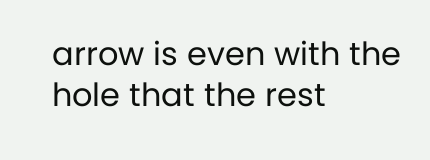arrow is even with the hole that the rest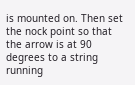is mounted on. Then set the nock point so that the arrow is at 90 degrees to a string running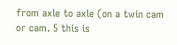from axle to axle (on a twin cam or cam. 5 this is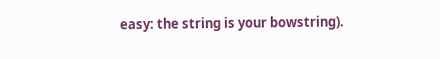easy: the string is your bowstring).